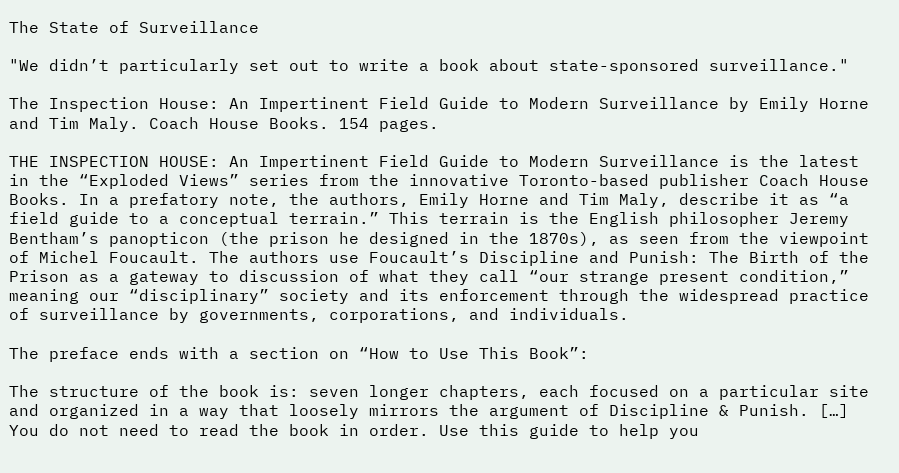The State of Surveillance

"We didn’t particularly set out to write a book about state-sponsored surveillance."

The Inspection House: An Impertinent Field Guide to Modern Surveillance by Emily Horne and Tim Maly. Coach House Books. 154 pages.

THE INSPECTION HOUSE: An Impertinent Field Guide to Modern Surveillance is the latest in the “Exploded Views” series from the innovative Toronto-based publisher Coach House Books. In a prefatory note, the authors, Emily Horne and Tim Maly, describe it as “a field guide to a conceptual terrain.” This terrain is the English philosopher Jeremy Bentham’s panopticon (the prison he designed in the 1870s), as seen from the viewpoint of Michel Foucault. The authors use Foucault’s Discipline and Punish: The Birth of the Prison as a gateway to discussion of what they call “our strange present condition,” meaning our “disciplinary” society and its enforcement through the widespread practice of surveillance by governments, corporations, and individuals.

The preface ends with a section on “How to Use This Book”:

The structure of the book is: seven longer chapters, each focused on a particular site and organized in a way that loosely mirrors the argument of Discipline & Punish. […] You do not need to read the book in order. Use this guide to help you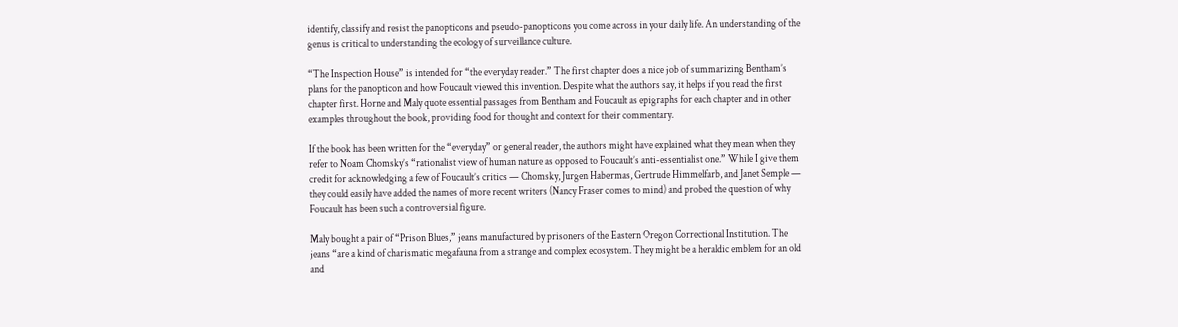identify, classify and resist the panopticons and pseudo-panopticons you come across in your daily life. An understanding of the genus is critical to understanding the ecology of surveillance culture.

“The Inspection House” is intended for “the everyday reader.” The first chapter does a nice job of summarizing Bentham’s plans for the panopticon and how Foucault viewed this invention. Despite what the authors say, it helps if you read the first chapter first. Horne and Maly quote essential passages from Bentham and Foucault as epigraphs for each chapter and in other examples throughout the book, providing food for thought and context for their commentary.

If the book has been written for the “everyday” or general reader, the authors might have explained what they mean when they refer to Noam Chomsky’s “rationalist view of human nature as opposed to Foucault’s anti-essentialist one.” While I give them credit for acknowledging a few of Foucault’s critics — Chomsky, Jurgen Habermas, Gertrude Himmelfarb, and Janet Semple — they could easily have added the names of more recent writers (Nancy Fraser comes to mind) and probed the question of why Foucault has been such a controversial figure.

Maly bought a pair of “Prison Blues,” jeans manufactured by prisoners of the Eastern Oregon Correctional Institution. The jeans “are a kind of charismatic megafauna from a strange and complex ecosystem. They might be a heraldic emblem for an old and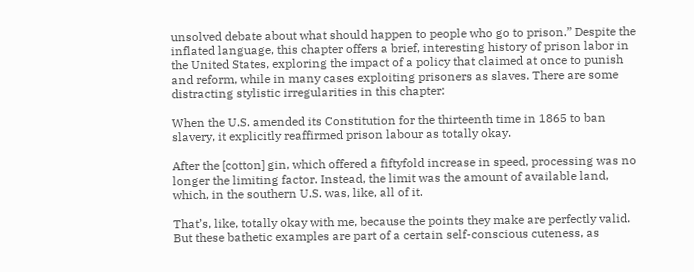unsolved debate about what should happen to people who go to prison.” Despite the inflated language, this chapter offers a brief, interesting history of prison labor in the United States, exploring the impact of a policy that claimed at once to punish and reform, while in many cases exploiting prisoners as slaves. There are some distracting stylistic irregularities in this chapter:

When the U.S. amended its Constitution for the thirteenth time in 1865 to ban slavery, it explicitly reaffirmed prison labour as totally okay.

After the [cotton] gin, which offered a fiftyfold increase in speed, processing was no longer the limiting factor. Instead, the limit was the amount of available land, which, in the southern U.S. was, like, all of it.

That’s, like, totally okay with me, because the points they make are perfectly valid. But these bathetic examples are part of a certain self-conscious cuteness, as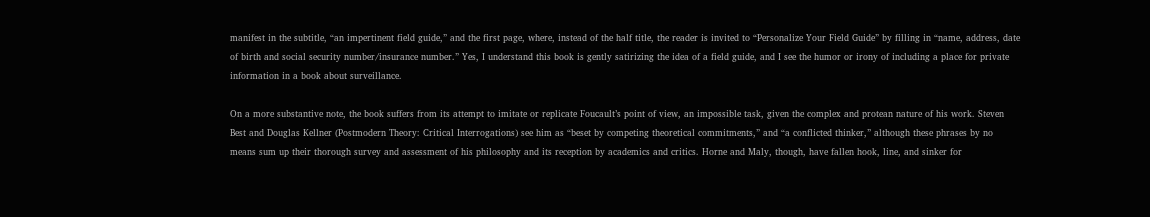manifest in the subtitle, “an impertinent field guide,” and the first page, where, instead of the half title, the reader is invited to “Personalize Your Field Guide” by filling in “name, address, date of birth and social security number/insurance number.” Yes, I understand this book is gently satirizing the idea of a field guide, and I see the humor or irony of including a place for private information in a book about surveillance.

On a more substantive note, the book suffers from its attempt to imitate or replicate Foucault’s point of view, an impossible task, given the complex and protean nature of his work. Steven Best and Douglas Kellner (Postmodern Theory: Critical Interrogations) see him as “beset by competing theoretical commitments,” and “a conflicted thinker,” although these phrases by no means sum up their thorough survey and assessment of his philosophy and its reception by academics and critics. Horne and Maly, though, have fallen hook, line, and sinker for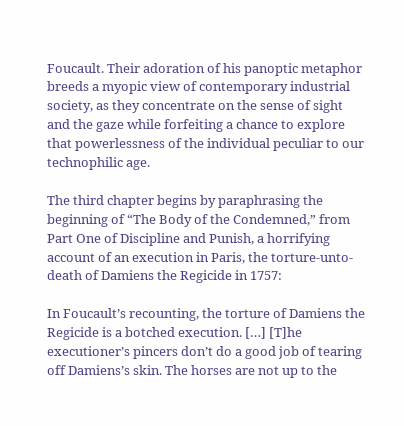Foucault. Their adoration of his panoptic metaphor breeds a myopic view of contemporary industrial society, as they concentrate on the sense of sight and the gaze while forfeiting a chance to explore that powerlessness of the individual peculiar to our technophilic age.

The third chapter begins by paraphrasing the beginning of “The Body of the Condemned,” from Part One of Discipline and Punish, a horrifying account of an execution in Paris, the torture-unto-death of Damiens the Regicide in 1757:

In Foucault’s recounting, the torture of Damiens the Regicide is a botched execution. […] [T]he executioner’s pincers don’t do a good job of tearing off Damiens’s skin. The horses are not up to the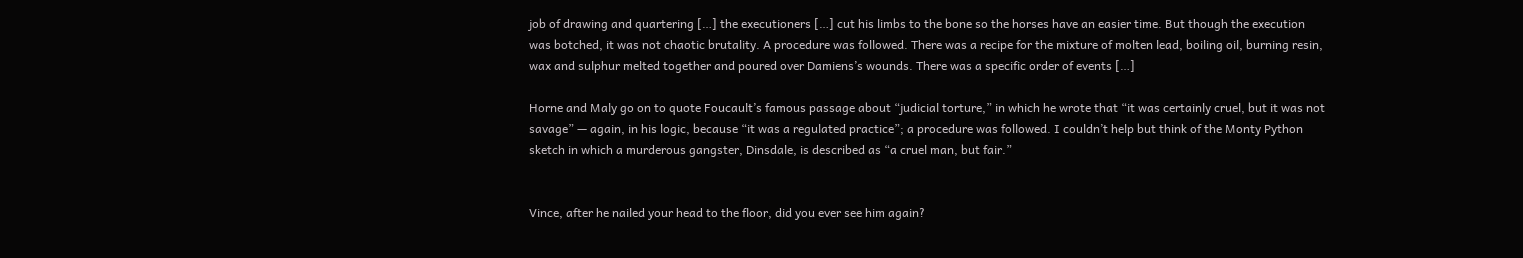job of drawing and quartering […] the executioners […] cut his limbs to the bone so the horses have an easier time. But though the execution was botched, it was not chaotic brutality. A procedure was followed. There was a recipe for the mixture of molten lead, boiling oil, burning resin, wax and sulphur melted together and poured over Damiens’s wounds. There was a specific order of events […]

Horne and Maly go on to quote Foucault’s famous passage about “judicial torture,” in which he wrote that “it was certainly cruel, but it was not savage” — again, in his logic, because “it was a regulated practice”; a procedure was followed. I couldn’t help but think of the Monty Python sketch in which a murderous gangster, Dinsdale, is described as “a cruel man, but fair.”


Vince, after he nailed your head to the floor, did you ever see him again?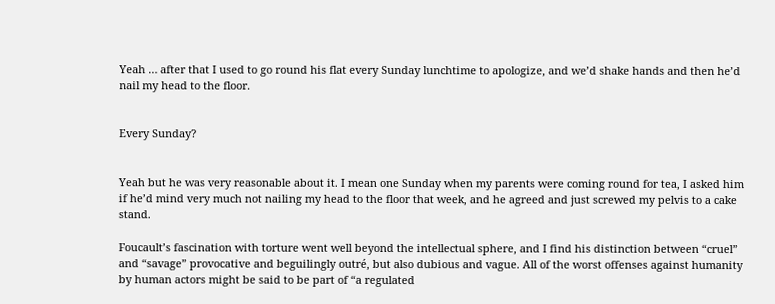Yeah … after that I used to go round his flat every Sunday lunchtime to apologize, and we’d shake hands and then he’d nail my head to the floor.


Every Sunday?


Yeah but he was very reasonable about it. I mean one Sunday when my parents were coming round for tea, I asked him if he’d mind very much not nailing my head to the floor that week, and he agreed and just screwed my pelvis to a cake stand.

Foucault’s fascination with torture went well beyond the intellectual sphere, and I find his distinction between “cruel” and “savage” provocative and beguilingly outré, but also dubious and vague. All of the worst offenses against humanity by human actors might be said to be part of “a regulated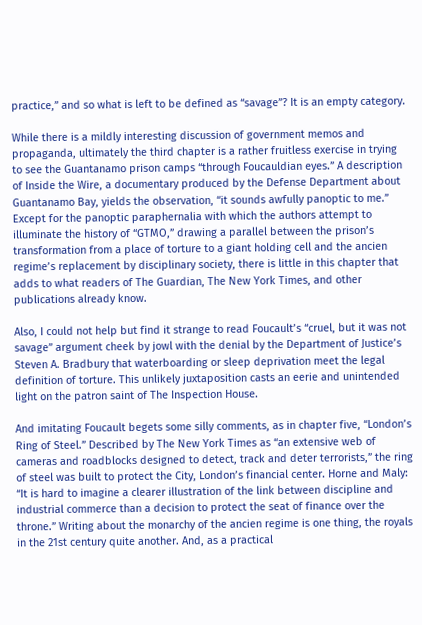practice,” and so what is left to be defined as “savage”? It is an empty category.

While there is a mildly interesting discussion of government memos and propaganda, ultimately the third chapter is a rather fruitless exercise in trying to see the Guantanamo prison camps “through Foucauldian eyes.” A description of Inside the Wire, a documentary produced by the Defense Department about Guantanamo Bay, yields the observation, “it sounds awfully panoptic to me.” Except for the panoptic paraphernalia with which the authors attempt to illuminate the history of “GTMO,” drawing a parallel between the prison’s transformation from a place of torture to a giant holding cell and the ancien regime’s replacement by disciplinary society, there is little in this chapter that adds to what readers of The Guardian, The New York Times, and other publications already know.

Also, I could not help but find it strange to read Foucault’s “cruel, but it was not savage” argument cheek by jowl with the denial by the Department of Justice’s Steven A. Bradbury that waterboarding or sleep deprivation meet the legal definition of torture. This unlikely juxtaposition casts an eerie and unintended light on the patron saint of The Inspection House.

And imitating Foucault begets some silly comments, as in chapter five, “London’s Ring of Steel.” Described by The New York Times as “an extensive web of cameras and roadblocks designed to detect, track and deter terrorists,” the ring of steel was built to protect the City, London’s financial center. Horne and Maly: “It is hard to imagine a clearer illustration of the link between discipline and industrial commerce than a decision to protect the seat of finance over the throne.” Writing about the monarchy of the ancien regime is one thing, the royals in the 21st century quite another. And, as a practical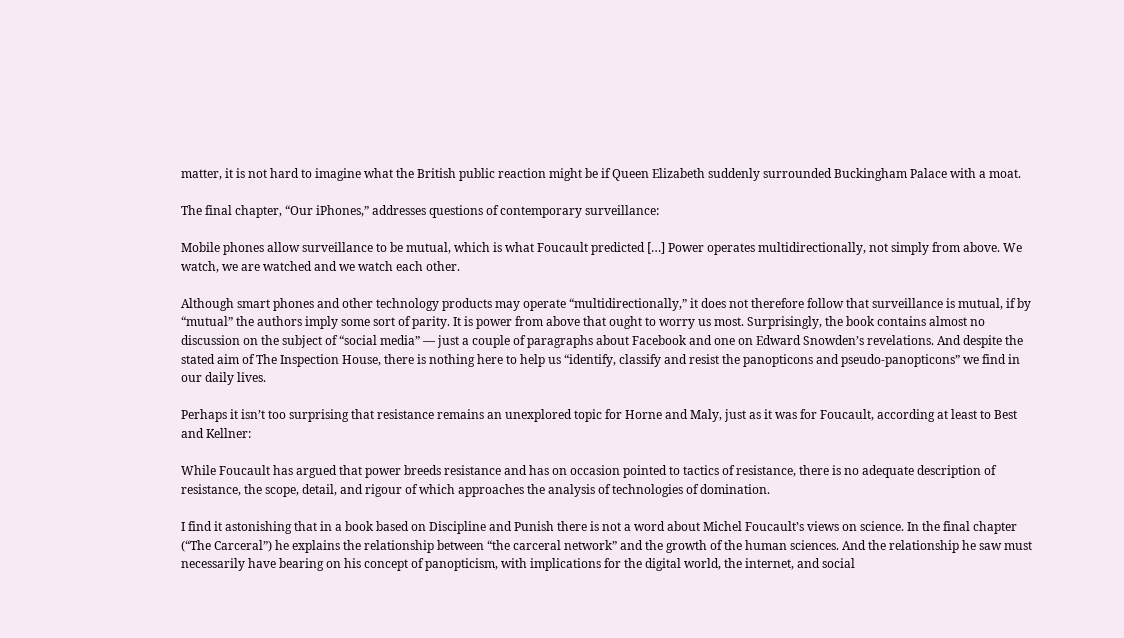matter, it is not hard to imagine what the British public reaction might be if Queen Elizabeth suddenly surrounded Buckingham Palace with a moat.

The final chapter, “Our iPhones,” addresses questions of contemporary surveillance:

Mobile phones allow surveillance to be mutual, which is what Foucault predicted […] Power operates multidirectionally, not simply from above. We watch, we are watched and we watch each other.

Although smart phones and other technology products may operate “multidirectionally,” it does not therefore follow that surveillance is mutual, if by “mutual” the authors imply some sort of parity. It is power from above that ought to worry us most. Surprisingly, the book contains almost no discussion on the subject of “social media” — just a couple of paragraphs about Facebook and one on Edward Snowden’s revelations. And despite the stated aim of The Inspection House, there is nothing here to help us “identify, classify and resist the panopticons and pseudo-panopticons” we find in our daily lives.

Perhaps it isn’t too surprising that resistance remains an unexplored topic for Horne and Maly, just as it was for Foucault, according at least to Best and Kellner:

While Foucault has argued that power breeds resistance and has on occasion pointed to tactics of resistance, there is no adequate description of resistance, the scope, detail, and rigour of which approaches the analysis of technologies of domination.

I find it astonishing that in a book based on Discipline and Punish there is not a word about Michel Foucault’s views on science. In the final chapter (“The Carceral”) he explains the relationship between “the carceral network” and the growth of the human sciences. And the relationship he saw must necessarily have bearing on his concept of panopticism, with implications for the digital world, the internet, and social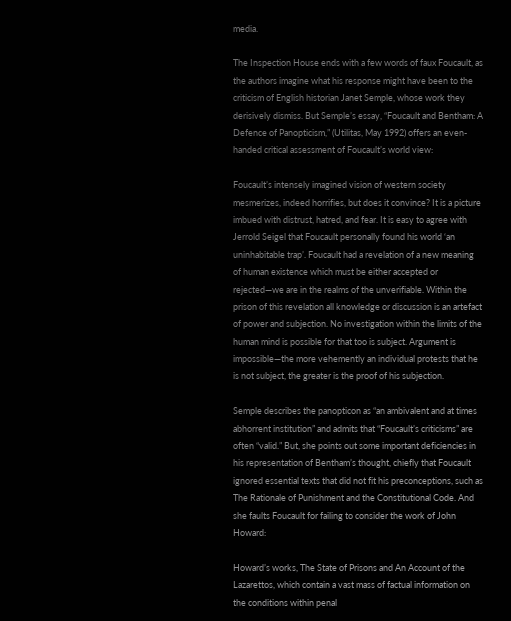media.

The Inspection House ends with a few words of faux Foucault, as the authors imagine what his response might have been to the criticism of English historian Janet Semple, whose work they derisively dismiss. But Semple’s essay, “Foucault and Bentham: A Defence of Panopticism,” (Utilitas, May 1992) offers an even-handed critical assessment of Foucault’s world view:

Foucault’s intensely imagined vision of western society mesmerizes, indeed horrifies, but does it convince? It is a picture imbued with distrust, hatred, and fear. It is easy to agree with Jerrold Seigel that Foucault personally found his world ‘an uninhabitable trap’. Foucault had a revelation of a new meaning of human existence which must be either accepted or rejected—we are in the realms of the unverifiable. Within the prison of this revelation all knowledge or discussion is an artefact of power and subjection. No investigation within the limits of the human mind is possible for that too is subject. Argument is impossible—the more vehemently an individual protests that he is not subject, the greater is the proof of his subjection.

Semple describes the panopticon as “an ambivalent and at times abhorrent institution” and admits that “Foucault’s criticisms” are often “valid.” But, she points out some important deficiencies in his representation of Bentham’s thought, chiefly that Foucault ignored essential texts that did not fit his preconceptions, such as The Rationale of Punishment and the Constitutional Code. And she faults Foucault for failing to consider the work of John Howard:

Howard’s works, The State of Prisons and An Account of the Lazarettos, which contain a vast mass of factual information on the conditions within penal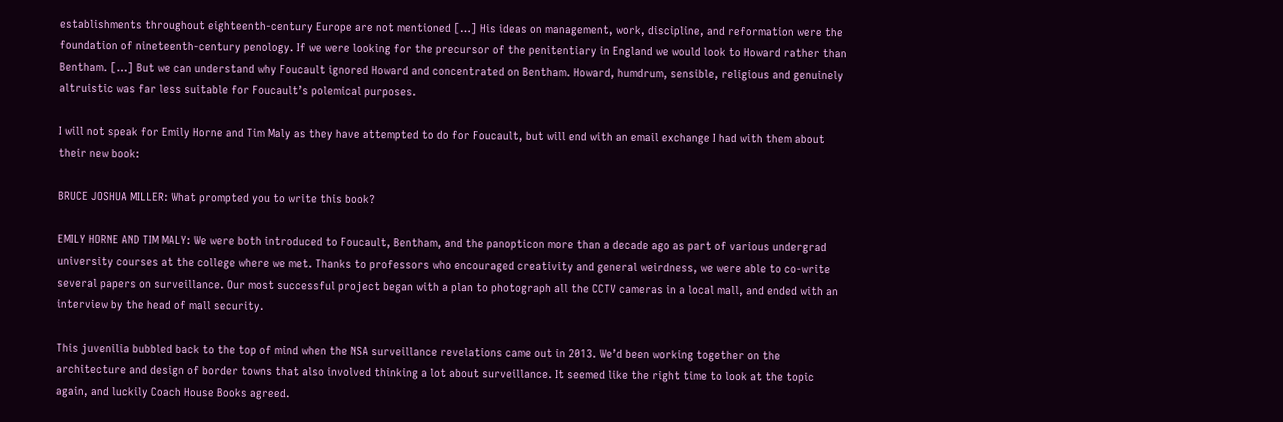establishments throughout eighteenth-century Europe are not mentioned […] His ideas on management, work, discipline, and reformation were the foundation of nineteenth-century penology. If we were looking for the precursor of the penitentiary in England we would look to Howard rather than Bentham. […] But we can understand why Foucault ignored Howard and concentrated on Bentham. Howard, humdrum, sensible, religious and genuinely altruistic was far less suitable for Foucault’s polemical purposes.

I will not speak for Emily Horne and Tim Maly as they have attempted to do for Foucault, but will end with an email exchange I had with them about their new book:

BRUCE JOSHUA MILLER: What prompted you to write this book?

EMILY HORNE AND TIM MALY: We were both introduced to Foucault, Bentham, and the panopticon more than a decade ago as part of various undergrad university courses at the college where we met. Thanks to professors who encouraged creativity and general weirdness, we were able to co-write several papers on surveillance. Our most successful project began with a plan to photograph all the CCTV cameras in a local mall, and ended with an interview by the head of mall security.

This juvenilia bubbled back to the top of mind when the NSA surveillance revelations came out in 2013. We’d been working together on the architecture and design of border towns that also involved thinking a lot about surveillance. It seemed like the right time to look at the topic again, and luckily Coach House Books agreed.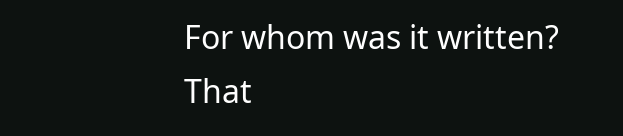For whom was it written? That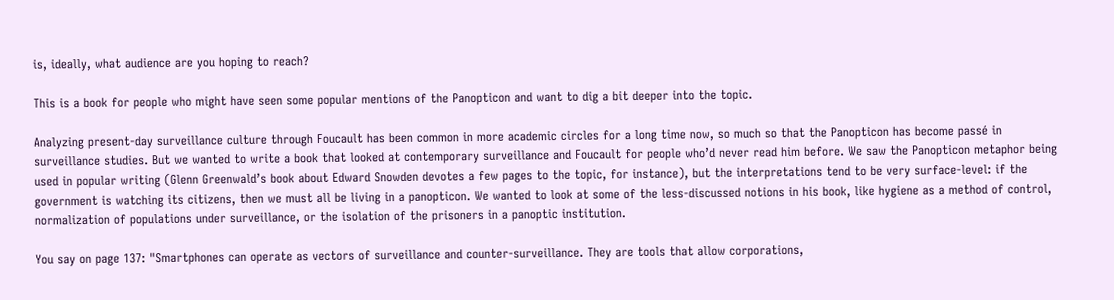is, ideally, what audience are you hoping to reach?

This is a book for people who might have seen some popular mentions of the Panopticon and want to dig a bit deeper into the topic.

Analyzing present-day surveillance culture through Foucault has been common in more academic circles for a long time now, so much so that the Panopticon has become passé in surveillance studies. But we wanted to write a book that looked at contemporary surveillance and Foucault for people who’d never read him before. We saw the Panopticon metaphor being used in popular writing (Glenn Greenwald’s book about Edward Snowden devotes a few pages to the topic, for instance), but the interpretations tend to be very surface-level: if the government is watching its citizens, then we must all be living in a panopticon. We wanted to look at some of the less-discussed notions in his book, like hygiene as a method of control, normalization of populations under surveillance, or the isolation of the prisoners in a panoptic institution.

You say on page 137: "Smartphones can operate as vectors of surveillance and counter-surveillance. They are tools that allow corporations,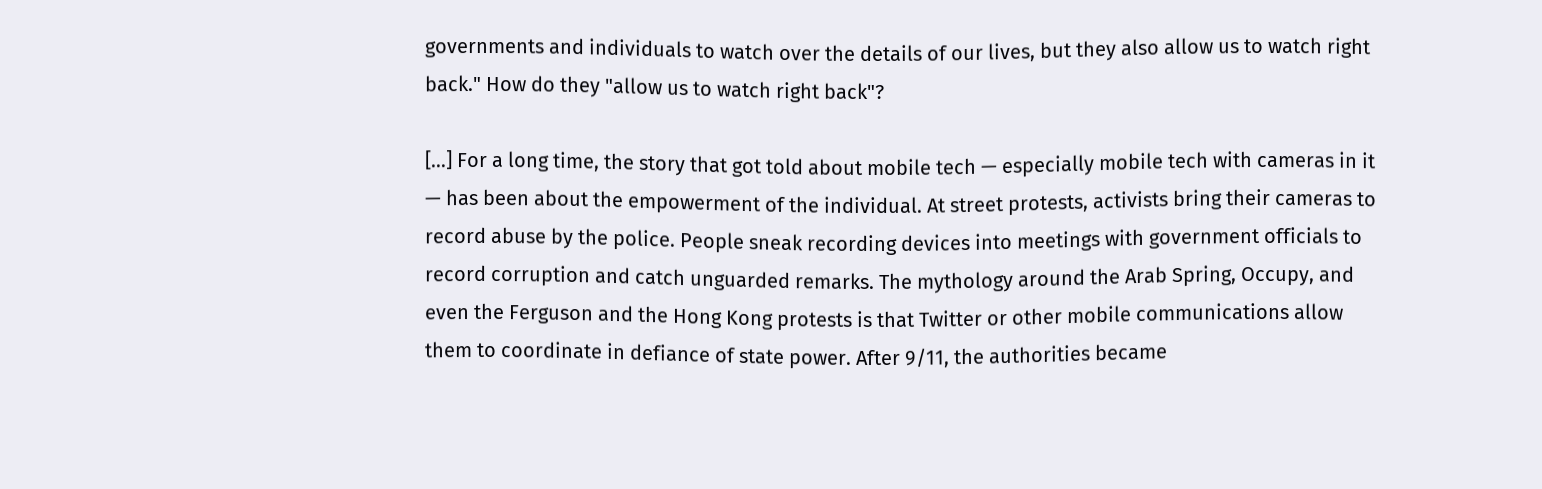governments and individuals to watch over the details of our lives, but they also allow us to watch right back." How do they "allow us to watch right back"?

[…] For a long time, the story that got told about mobile tech — especially mobile tech with cameras in it — has been about the empowerment of the individual. At street protests, activists bring their cameras to record abuse by the police. People sneak recording devices into meetings with government officials to record corruption and catch unguarded remarks. The mythology around the Arab Spring, Occupy, and even the Ferguson and the Hong Kong protests is that Twitter or other mobile communications allow them to coordinate in defiance of state power. After 9/11, the authorities became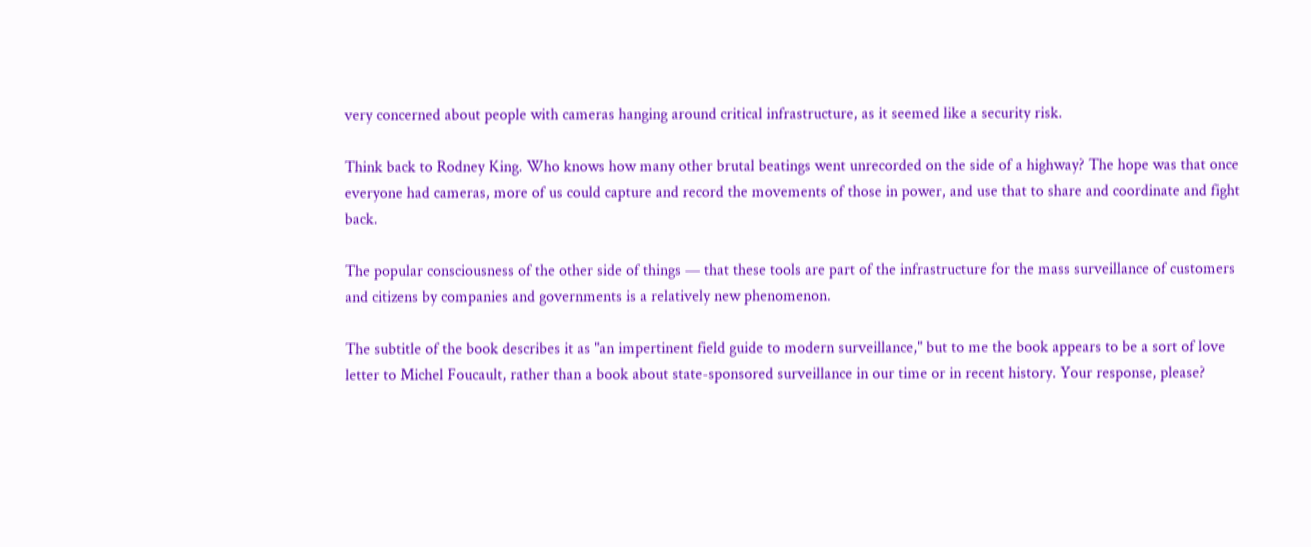very concerned about people with cameras hanging around critical infrastructure, as it seemed like a security risk.

Think back to Rodney King. Who knows how many other brutal beatings went unrecorded on the side of a highway? The hope was that once everyone had cameras, more of us could capture and record the movements of those in power, and use that to share and coordinate and fight back.

The popular consciousness of the other side of things — that these tools are part of the infrastructure for the mass surveillance of customers and citizens by companies and governments is a relatively new phenomenon.

The subtitle of the book describes it as "an impertinent field guide to modern surveillance," but to me the book appears to be a sort of love letter to Michel Foucault, rather than a book about state-sponsored surveillance in our time or in recent history. Your response, please?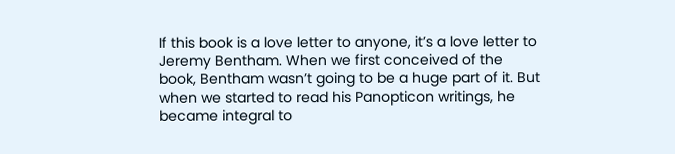If this book is a love letter to anyone, it’s a love letter to Jeremy Bentham. When we first conceived of the book, Bentham wasn’t going to be a huge part of it. But when we started to read his Panopticon writings, he became integral to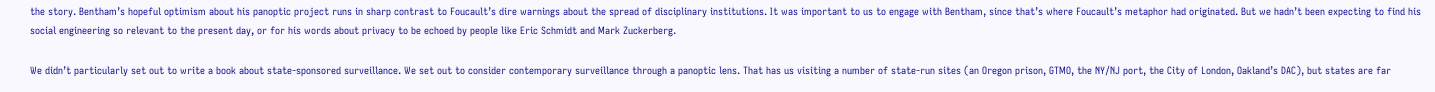the story. Bentham’s hopeful optimism about his panoptic project runs in sharp contrast to Foucault’s dire warnings about the spread of disciplinary institutions. It was important to us to engage with Bentham, since that’s where Foucault’s metaphor had originated. But we hadn’t been expecting to find his social engineering so relevant to the present day, or for his words about privacy to be echoed by people like Eric Schmidt and Mark Zuckerberg.

We didn’t particularly set out to write a book about state-sponsored surveillance. We set out to consider contemporary surveillance through a panoptic lens. That has us visiting a number of state-run sites (an Oregon prison, GTMO, the NY/NJ port, the City of London, Oakland’s DAC), but states are far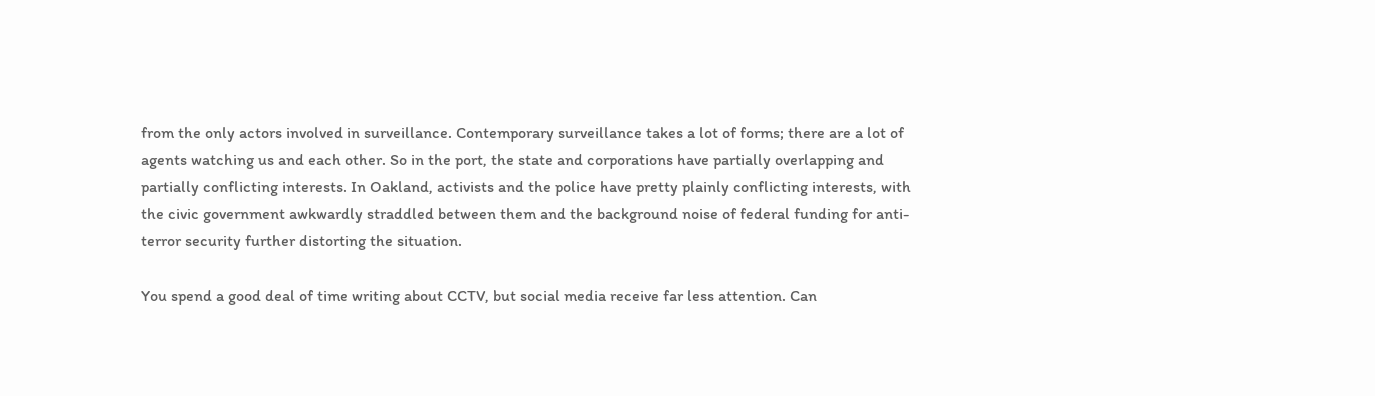from the only actors involved in surveillance. Contemporary surveillance takes a lot of forms; there are a lot of agents watching us and each other. So in the port, the state and corporations have partially overlapping and partially conflicting interests. In Oakland, activists and the police have pretty plainly conflicting interests, with the civic government awkwardly straddled between them and the background noise of federal funding for anti-terror security further distorting the situation.

You spend a good deal of time writing about CCTV, but social media receive far less attention. Can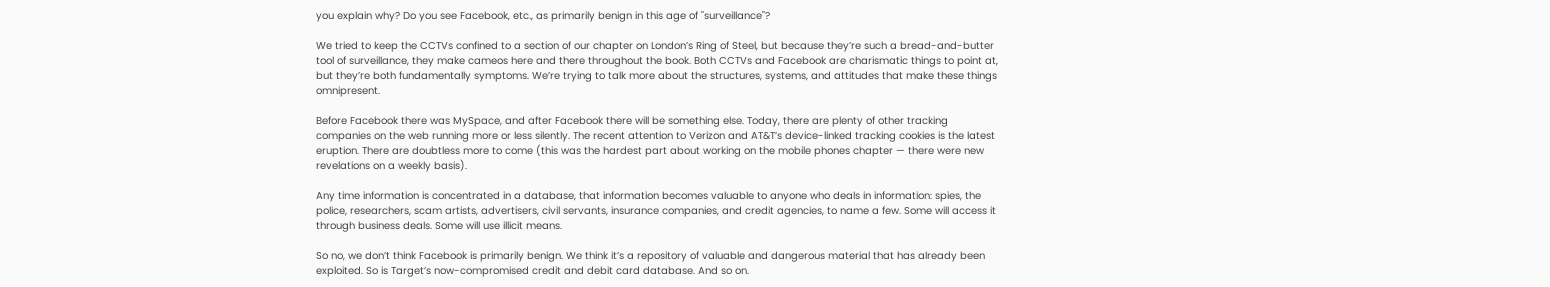you explain why? Do you see Facebook, etc., as primarily benign in this age of "surveillance"?

We tried to keep the CCTVs confined to a section of our chapter on London’s Ring of Steel, but because they’re such a bread-and-butter tool of surveillance, they make cameos here and there throughout the book. Both CCTVs and Facebook are charismatic things to point at, but they’re both fundamentally symptoms. We’re trying to talk more about the structures, systems, and attitudes that make these things omnipresent.

Before Facebook there was MySpace, and after Facebook there will be something else. Today, there are plenty of other tracking companies on the web running more or less silently. The recent attention to Verizon and AT&T’s device-linked tracking cookies is the latest eruption. There are doubtless more to come (this was the hardest part about working on the mobile phones chapter — there were new revelations on a weekly basis).

Any time information is concentrated in a database, that information becomes valuable to anyone who deals in information: spies, the police, researchers, scam artists, advertisers, civil servants, insurance companies, and credit agencies, to name a few. Some will access it through business deals. Some will use illicit means.

So no, we don’t think Facebook is primarily benign. We think it’s a repository of valuable and dangerous material that has already been exploited. So is Target’s now-compromised credit and debit card database. And so on.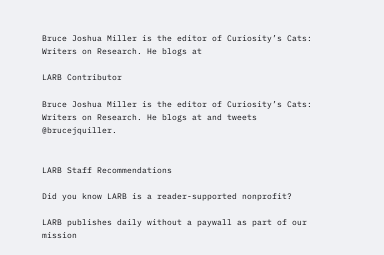Bruce Joshua Miller is the editor of Curiosity’s Cats: Writers on Research. He blogs at

LARB Contributor

Bruce Joshua Miller is the editor of Curiosity’s Cats: Writers on Research. He blogs at and tweets @brucejquiller.


LARB Staff Recommendations

Did you know LARB is a reader-supported nonprofit?

LARB publishes daily without a paywall as part of our mission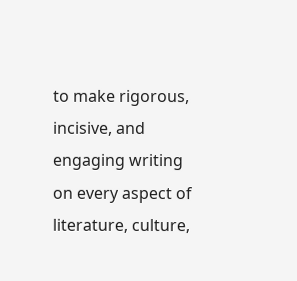to make rigorous, incisive, and engaging writing on every aspect of literature, culture,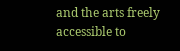and the arts freely accessible to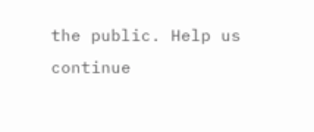the public. Help us continue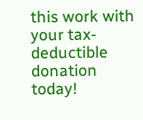this work with your tax-deductible donation today!